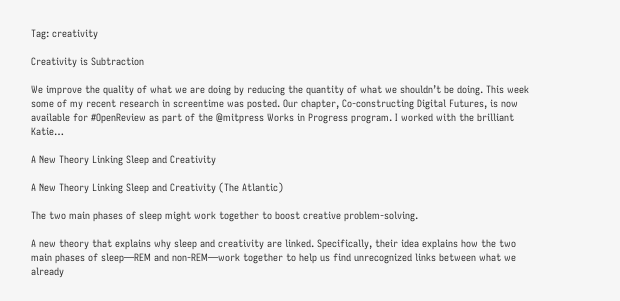Tag: creativity

Creativity is Subtraction

We improve the quality of what we are doing by reducing the quantity of what we shouldn’t be doing. This week some of my recent research in screentime was posted. Our chapter, Co-constructing Digital Futures, is now available for #OpenReview as part of the @mitpress Works in Progress program. I worked with the brilliant Katie…

A New Theory Linking Sleep and Creativity

A New Theory Linking Sleep and Creativity (The Atlantic)

The two main phases of sleep might work together to boost creative problem-solving.

A new theory that explains why sleep and creativity are linked. Specifically, their idea explains how the two main phases of sleep—REM and non-REM—work together to help us find unrecognized links between what we already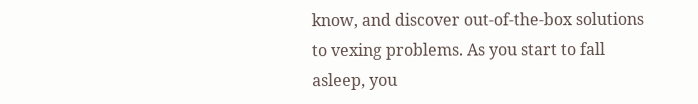know, and discover out-of-the-box solutions to vexing problems. As you start to fall asleep, you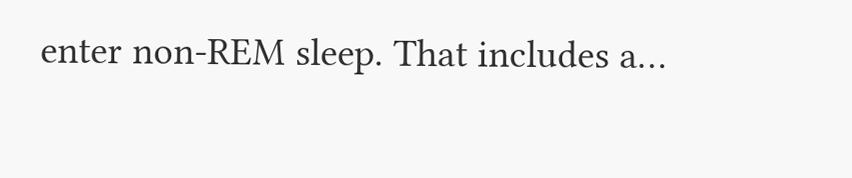enter non-REM sleep. That includes a…